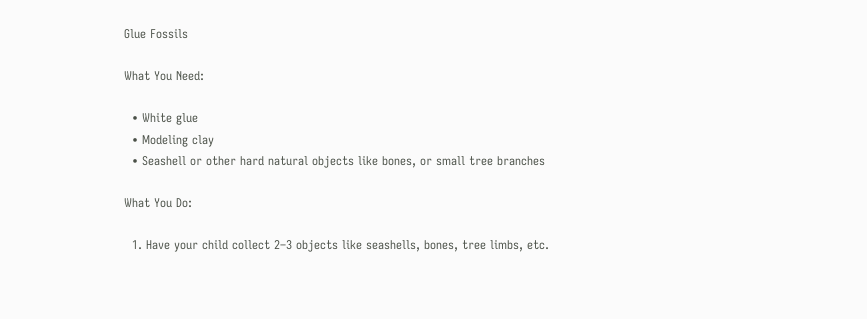Glue Fossils

What You Need:

  • White glue
  • Modeling clay
  • Seashell or other hard natural objects like bones, or small tree branches

What You Do:

  1. Have your child collect 2–3 objects like seashells, bones, tree limbs, etc.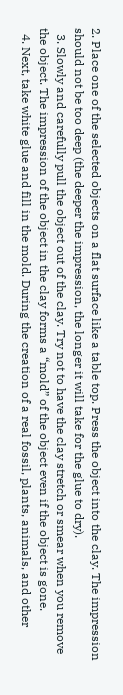2. Place one of the selected objects on a flat surface like a table top. Press the object into the clay. The impression should not be too deep (the deeper the impression, the longer it will take for the glue to dry).
  3. Slowly and carefully pull the object out of the clay. Try not to have the clay stretch or smear when you remove the object. The impression of the object in the clay forms a “mold” of the object even if the object is gone.
  4. Next, take white glue and fill in the mold. During the creation of a real fossil, plants, animals, and other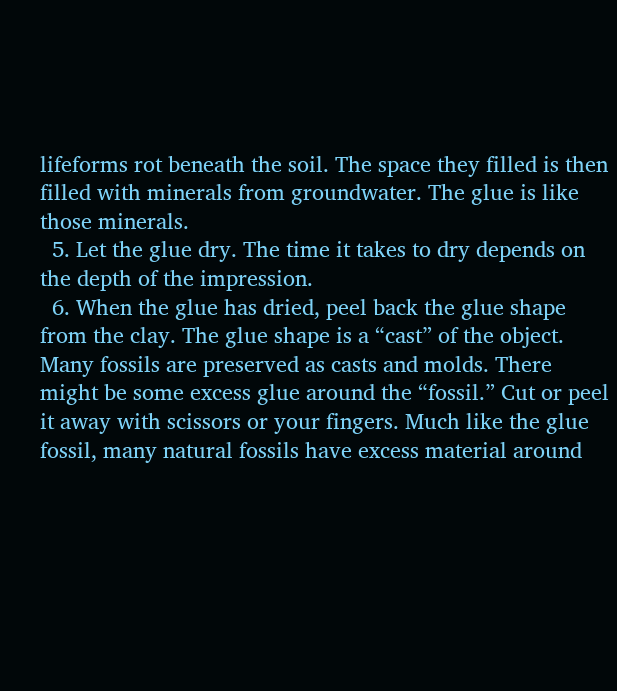lifeforms rot beneath the soil. The space they filled is then filled with minerals from groundwater. The glue is like those minerals.
  5. Let the glue dry. The time it takes to dry depends on the depth of the impression.
  6. When the glue has dried, peel back the glue shape from the clay. The glue shape is a “cast” of the object. Many fossils are preserved as casts and molds. There might be some excess glue around the “fossil.” Cut or peel it away with scissors or your fingers. Much like the glue fossil, many natural fossils have excess material around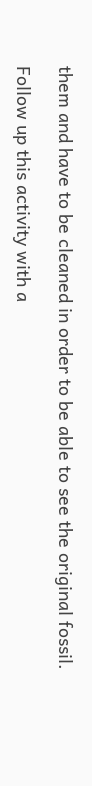them and have to be cleaned in order to be able to see the original fossil.

Follow up this activity with a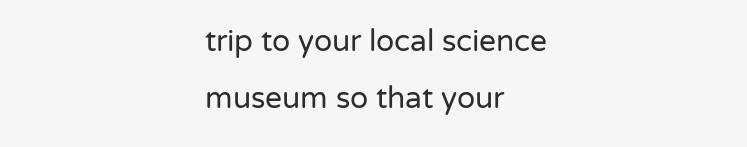trip to your local science museum so that your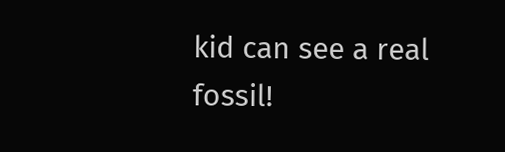kid can see a real fossil!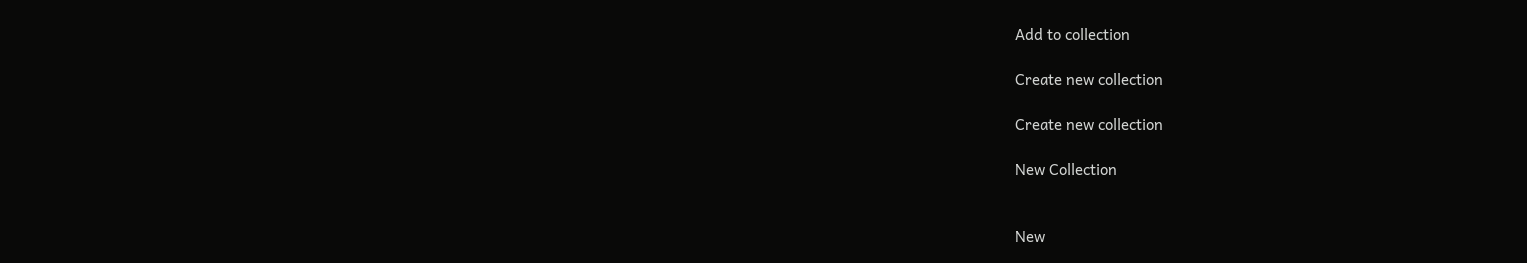Add to collection

Create new collection

Create new collection

New Collection


New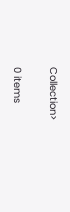Collection>

0 items